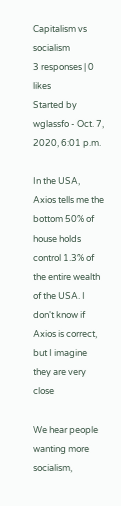Capitalism vs socialism
3 responses | 0 likes
Started by wglassfo - Oct. 7, 2020, 6:01 p.m.

In the USA,  Axios tells me the bottom 50% of house holds control 1.3% of the entire wealth of the USA. I don't know if Axios is correct, but I imagine they are very close

We hear people wanting more socialism,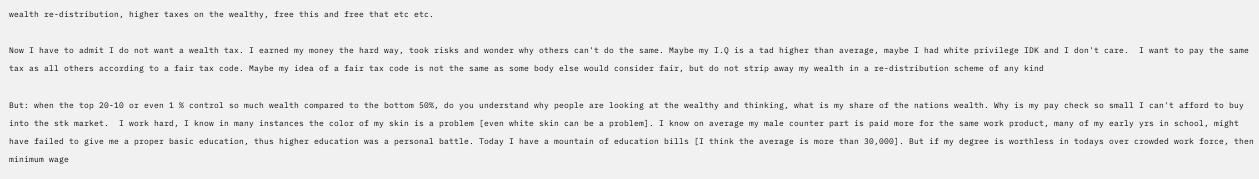wealth re-distribution, higher taxes on the wealthy, free this and free that etc etc.

Now I have to admit I do not want a wealth tax. I earned my money the hard way, took risks and wonder why others can't do the same. Maybe my I.Q is a tad higher than average, maybe I had white privilege IDK and I don't care.  I want to pay the same tax as all others according to a fair tax code. Maybe my idea of a fair tax code is not the same as some body else would consider fair, but do not strip away my wealth in a re-distribution scheme of any kind

But: when the top 20-10 or even 1 % control so much wealth compared to the bottom 50%, do you understand why people are looking at the wealthy and thinking, what is my share of the nations wealth. Why is my pay check so small I can't afford to buy into the stk market.  I work hard, I know in many instances the color of my skin is a problem [even white skin can be a problem]. I know on average my male counter part is paid more for the same work product, many of my early yrs in school, might have failed to give me a proper basic education, thus higher education was a personal battle. Today I have a mountain of education bills [I think the average is more than 30,000]. But if my degree is worthless in todays over crowded work force, then minimum wage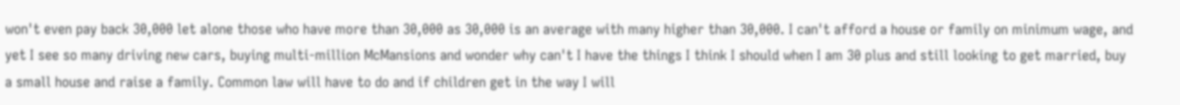won't even pay back 30,000 let alone those who have more than 30,000 as 30,000 is an average with many higher than 30,000. I can't afford a house or family on minimum wage, and yet I see so many driving new cars, buying multi-million McMansions and wonder why can't I have the things I think I should when I am 30 plus and still looking to get married, buy a small house and raise a family. Common law will have to do and if children get in the way I will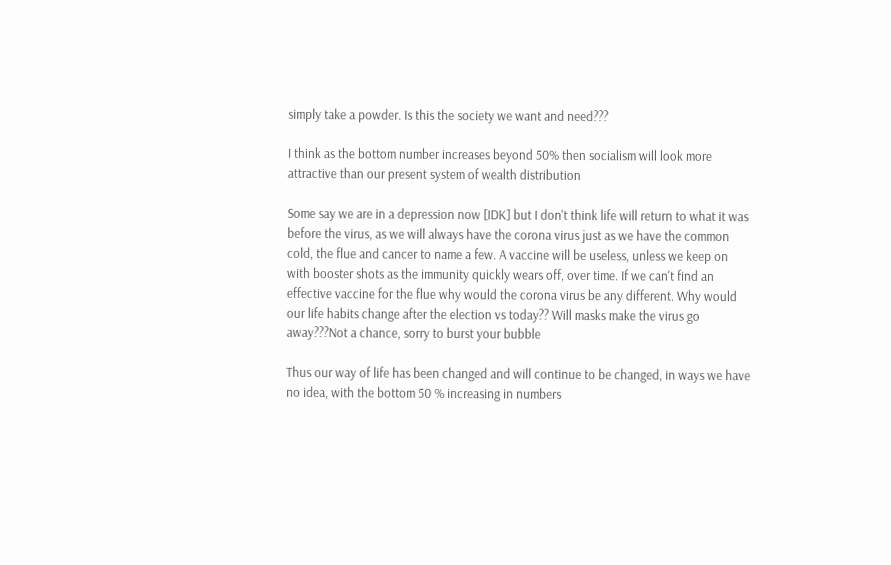simply take a powder. Is this the society we want and need???

I think as the bottom number increases beyond 50% then socialism will look more attractive than our present system of wealth distribution

Some say we are in a depression now [IDK] but I don't think life will return to what it was before the virus, as we will always have the corona virus just as we have the common cold, the flue and cancer to name a few. A vaccine will be useless, unless we keep on with booster shots as the immunity quickly wears off, over time. If we can't find an effective vaccine for the flue why would the corona virus be any different. Why would our life habits change after the election vs today?? Will masks make the virus go away???Not a chance, sorry to burst your bubble

Thus our way of life has been changed and will continue to be changed, in ways we have no idea, with the bottom 50 % increasing in numbers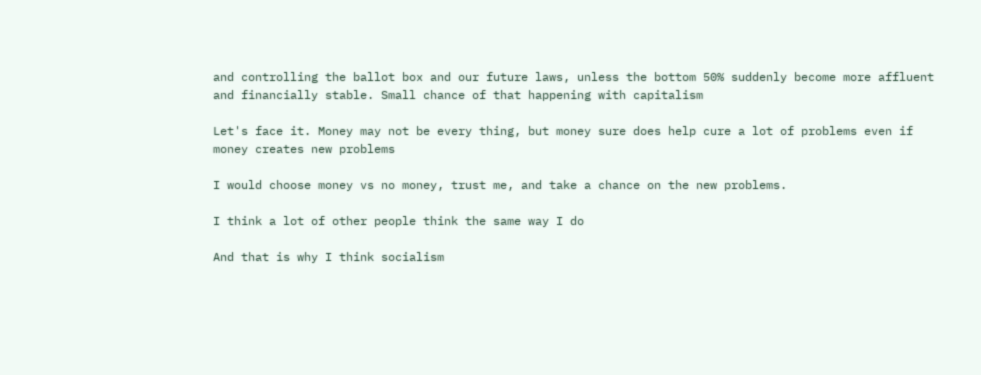and controlling the ballot box and our future laws, unless the bottom 50% suddenly become more affluent and financially stable. Small chance of that happening with capitalism

Let's face it. Money may not be every thing, but money sure does help cure a lot of problems even if money creates new problems

I would choose money vs no money, trust me, and take a chance on the new problems.

I think a lot of other people think the same way I do

And that is why I think socialism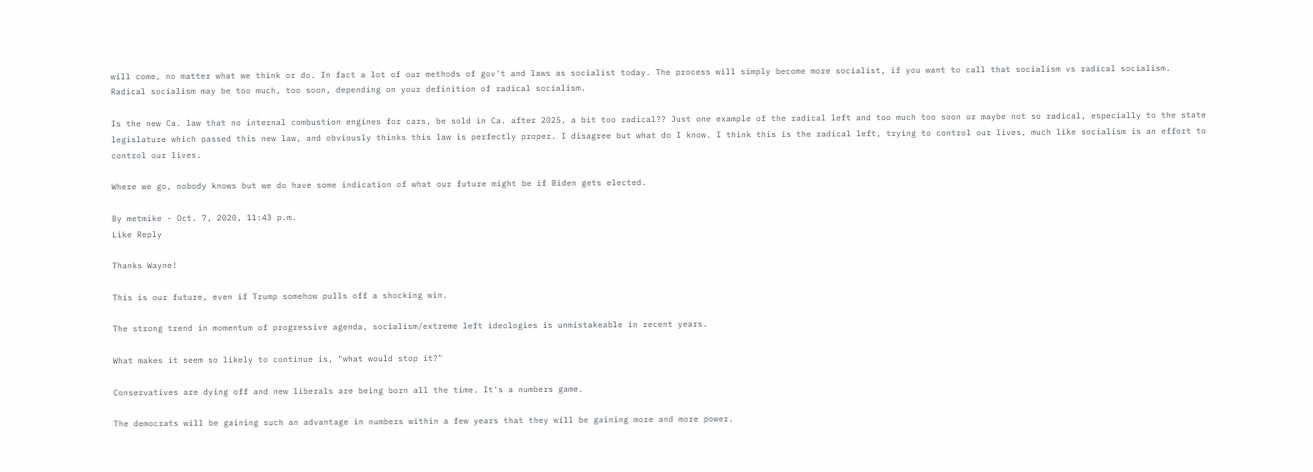will come, no matter what we think or do. In fact a lot of our methods of gov't and laws as socialist today. The process will simply become more socialist, if you want to call that socialism vs radical socialism. Radical socialism may be too much, too soon, depending on your definition of radical socialism.

Is the new Ca. law that no internal combustion engines for cars, be sold in Ca. after 2025, a bit too radical?? Just one example of the radical left and too much too soon or maybe not so radical, especially to the state legislature which passed this new law, and obviously thinks this law is perfectly proper. I disagree but what do I know. I think this is the radical left, trying to control our lives, much like socialism is an effort to control our lives.

Where we go, nobody knows but we do have some indication of what our future might be if Biden gets elected.

By metmike - Oct. 7, 2020, 11:43 p.m.
Like Reply

Thanks Wayne!

This is our future, even if Trump somehow pulls off a shocking win.

The strong trend in momentum of progressive agenda, socialism/extreme left ideologies is unmistakeable in recent years.

What makes it seem so likely to continue is, "what would stop it?"

Conservatives are dying off and new liberals are being born all the time. It's a numbers game.

The democrats will be gaining such an advantage in numbers within a few years that they will be gaining more and more power.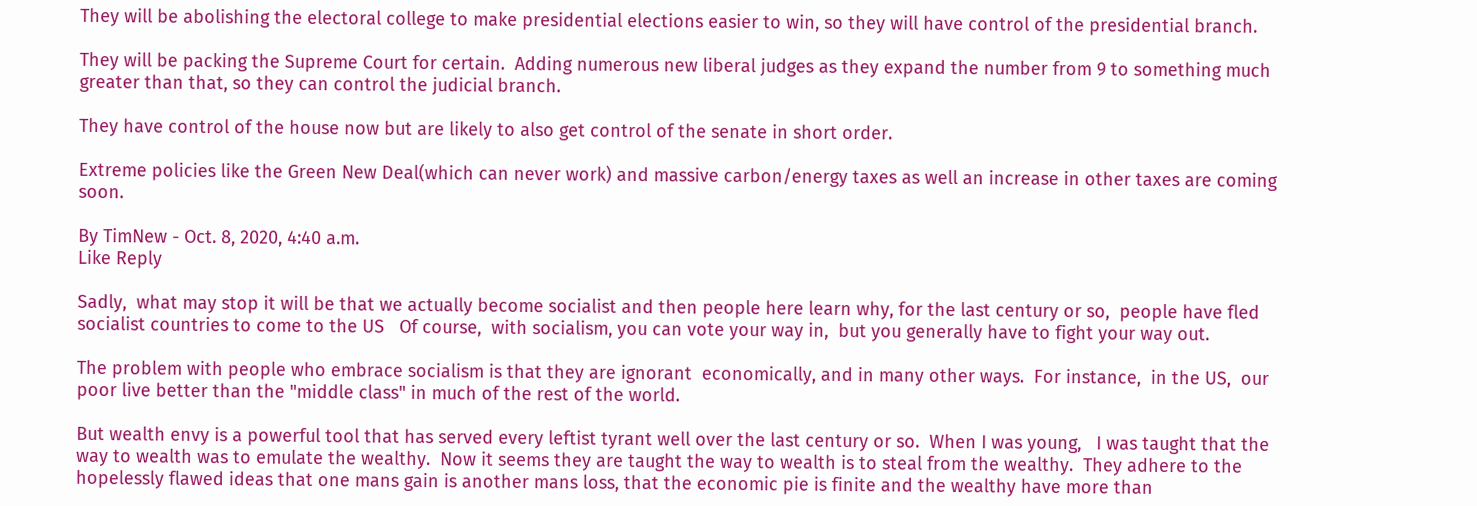They will be abolishing the electoral college to make presidential elections easier to win, so they will have control of the presidential branch.

They will be packing the Supreme Court for certain.  Adding numerous new liberal judges as they expand the number from 9 to something much greater than that, so they can control the judicial branch.

They have control of the house now but are likely to also get control of the senate in short order.

Extreme policies like the Green New Deal(which can never work) and massive carbon/energy taxes as well an increase in other taxes are coming soon.

By TimNew - Oct. 8, 2020, 4:40 a.m.
Like Reply

Sadly,  what may stop it will be that we actually become socialist and then people here learn why, for the last century or so,  people have fled socialist countries to come to the US   Of course,  with socialism, you can vote your way in,  but you generally have to fight your way out.

The problem with people who embrace socialism is that they are ignorant  economically, and in many other ways.  For instance,  in the US,  our poor live better than the "middle class" in much of the rest of the world.

But wealth envy is a powerful tool that has served every leftist tyrant well over the last century or so.  When I was young,   I was taught that the way to wealth was to emulate the wealthy.  Now it seems they are taught the way to wealth is to steal from the wealthy.  They adhere to the hopelessly flawed ideas that one mans gain is another mans loss, that the economic pie is finite and the wealthy have more than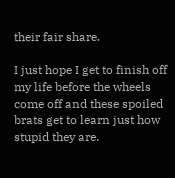their fair share.

I just hope I get to finish off my life before the wheels come off and these spoiled brats get to learn just how stupid they are.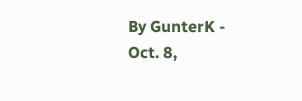By GunterK - Oct. 8,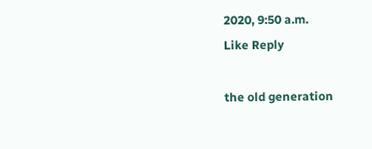2020, 9:50 a.m.
Like Reply

the old generation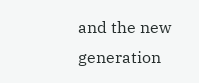and the new generation